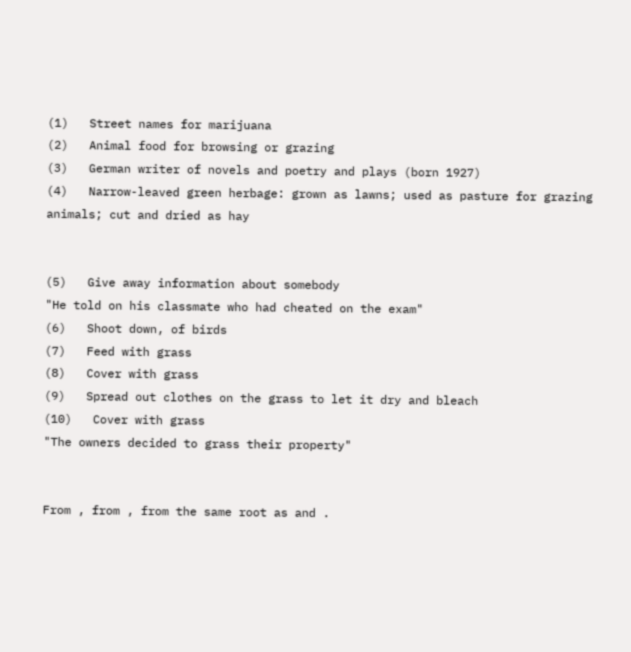(1)   Street names for marijuana
(2)   Animal food for browsing or grazing
(3)   German writer of novels and poetry and plays (born 1927)
(4)   Narrow-leaved green herbage: grown as lawns; used as pasture for grazing animals; cut and dried as hay


(5)   Give away information about somebody
"He told on his classmate who had cheated on the exam"
(6)   Shoot down, of birds
(7)   Feed with grass
(8)   Cover with grass
(9)   Spread out clothes on the grass to let it dry and bleach
(10)   Cover with grass
"The owners decided to grass their property"


From , from , from the same root as and .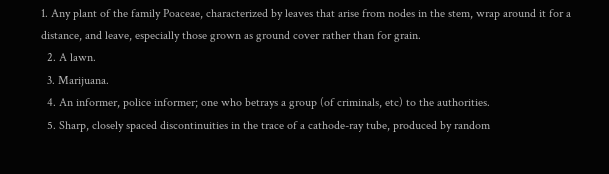1. Any plant of the family Poaceae, characterized by leaves that arise from nodes in the stem, wrap around it for a distance, and leave, especially those grown as ground cover rather than for grain.
  2. A lawn.
  3. Marijuana.
  4. An informer, police informer; one who betrays a group (of criminals, etc) to the authorities.
  5. Sharp, closely spaced discontinuities in the trace of a cathode-ray tube, produced by random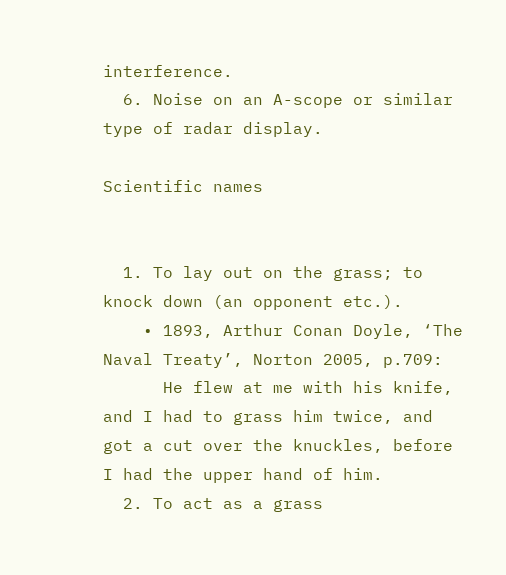interference.
  6. Noise on an A-scope or similar type of radar display.

Scientific names


  1. To lay out on the grass; to knock down (an opponent etc.).
    • 1893, Arthur Conan Doyle, ‘The Naval Treaty’, Norton 2005, p.709:
      He flew at me with his knife, and I had to grass him twice, and got a cut over the knuckles, before I had the upper hand of him.
  2. To act as a grass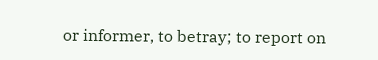or informer, to betray; to report on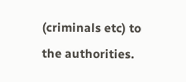(criminals etc) to the authorities.